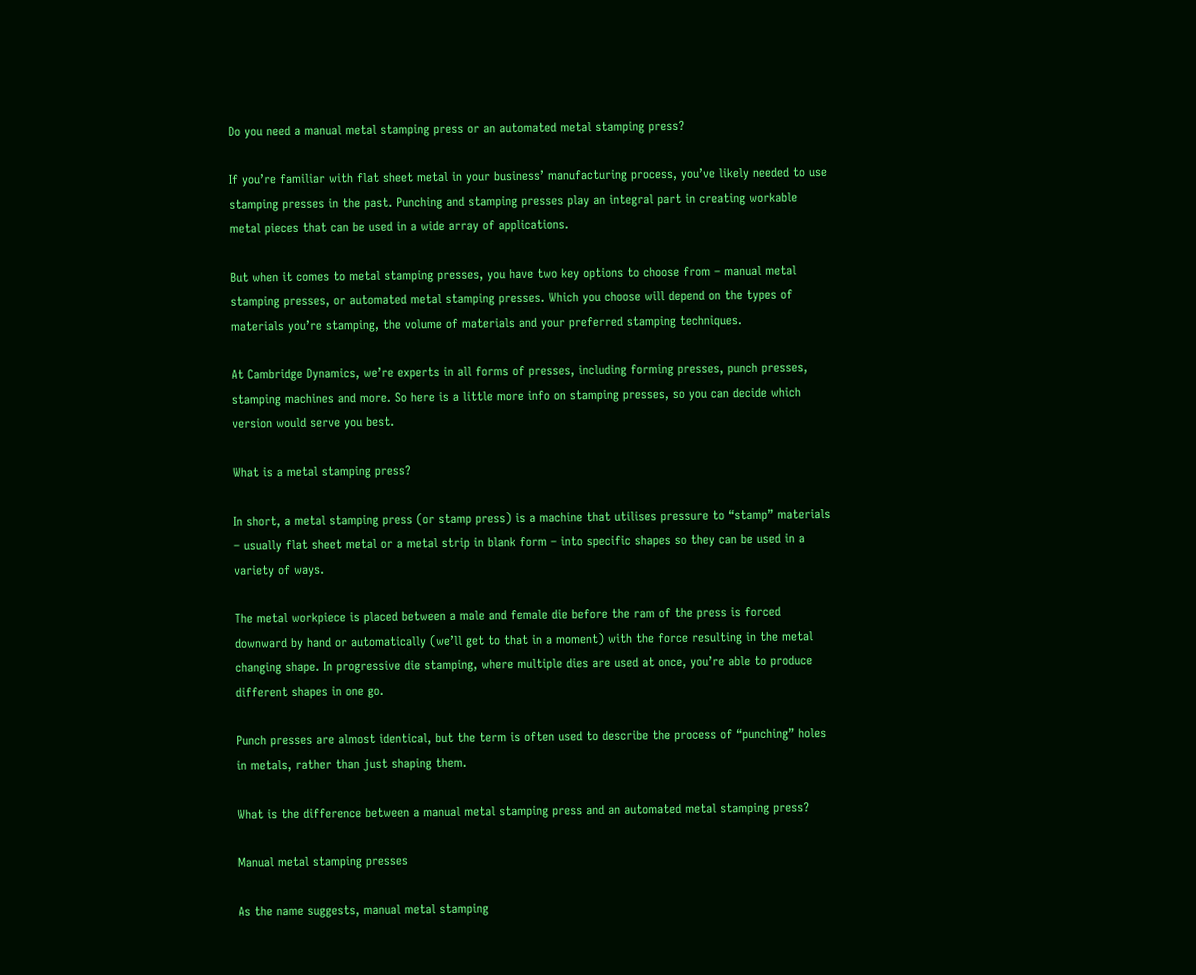Do you need a manual metal stamping press or an automated metal stamping press?

If you’re familiar with flat sheet metal in your business’ manufacturing process, you’ve likely needed to use stamping presses in the past. Punching and stamping presses play an integral part in creating workable metal pieces that can be used in a wide array of applications.

But when it comes to metal stamping presses, you have two key options to choose from – manual metal stamping presses, or automated metal stamping presses. Which you choose will depend on the types of materials you’re stamping, the volume of materials and your preferred stamping techniques.

At Cambridge Dynamics, we’re experts in all forms of presses, including forming presses, punch presses, stamping machines and more. So here is a little more info on stamping presses, so you can decide which version would serve you best.

What is a metal stamping press?

In short, a metal stamping press (or stamp press) is a machine that utilises pressure to “stamp” materials – usually flat sheet metal or a metal strip in blank form – into specific shapes so they can be used in a variety of ways.

The metal workpiece is placed between a male and female die before the ram of the press is forced downward by hand or automatically (we’ll get to that in a moment) with the force resulting in the metal changing shape. In progressive die stamping, where multiple dies are used at once, you’re able to produce different shapes in one go.

Punch presses are almost identical, but the term is often used to describe the process of “punching” holes in metals, rather than just shaping them.

What is the difference between a manual metal stamping press and an automated metal stamping press?

Manual metal stamping presses

As the name suggests, manual metal stamping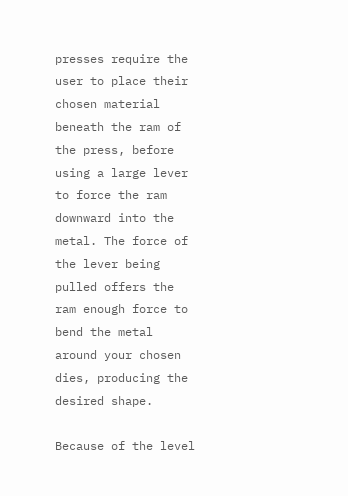presses require the user to place their chosen material beneath the ram of the press, before using a large lever to force the ram downward into the metal. The force of the lever being pulled offers the ram enough force to bend the metal around your chosen dies, producing the desired shape.

Because of the level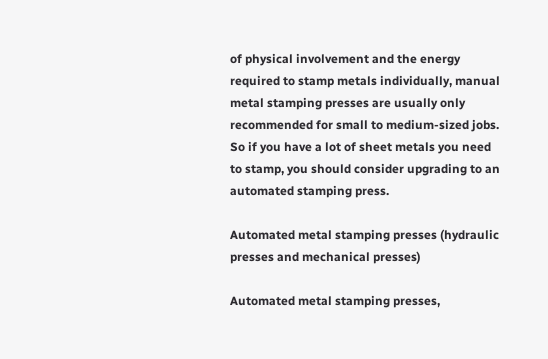of physical involvement and the energy required to stamp metals individually, manual metal stamping presses are usually only recommended for small to medium-sized jobs. So if you have a lot of sheet metals you need to stamp, you should consider upgrading to an automated stamping press.

Automated metal stamping presses (hydraulic presses and mechanical presses)

Automated metal stamping presses,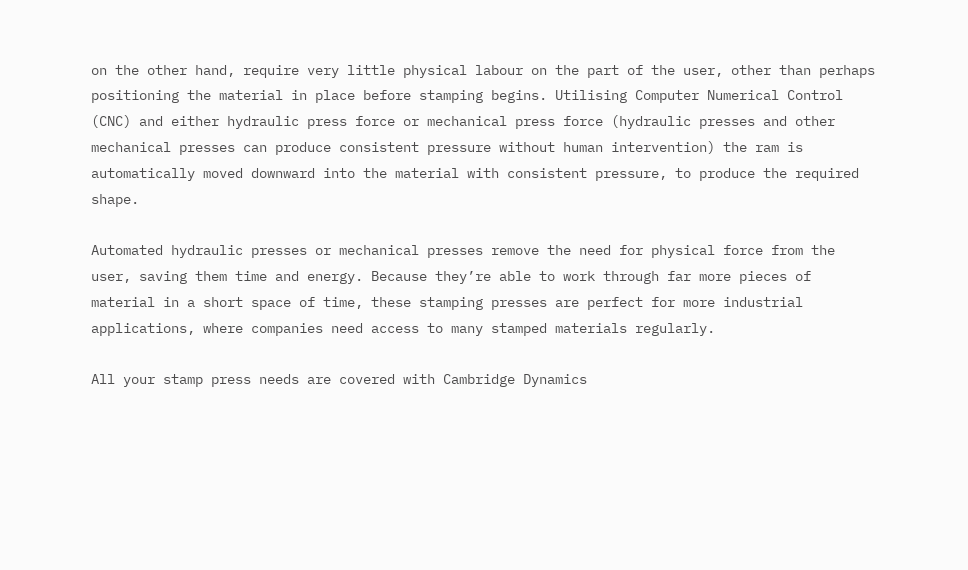on the other hand, require very little physical labour on the part of the user, other than perhaps positioning the material in place before stamping begins. Utilising Computer Numerical Control (CNC) and either hydraulic press force or mechanical press force (hydraulic presses and other mechanical presses can produce consistent pressure without human intervention) the ram is automatically moved downward into the material with consistent pressure, to produce the required shape.

Automated hydraulic presses or mechanical presses remove the need for physical force from the user, saving them time and energy. Because they’re able to work through far more pieces of material in a short space of time, these stamping presses are perfect for more industrial applications, where companies need access to many stamped materials regularly.

All your stamp press needs are covered with Cambridge Dynamics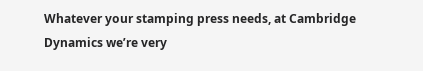Whatever your stamping press needs, at Cambridge Dynamics we’re very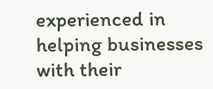experienced in helping businesses with their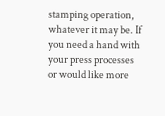stamping operation, whatever it may be. If you need a hand with your press processes or would like more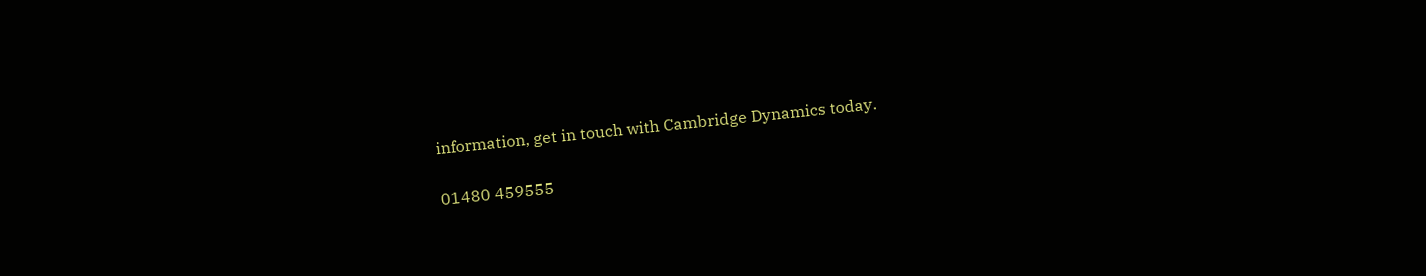information, get in touch with Cambridge Dynamics today.

01480 459555